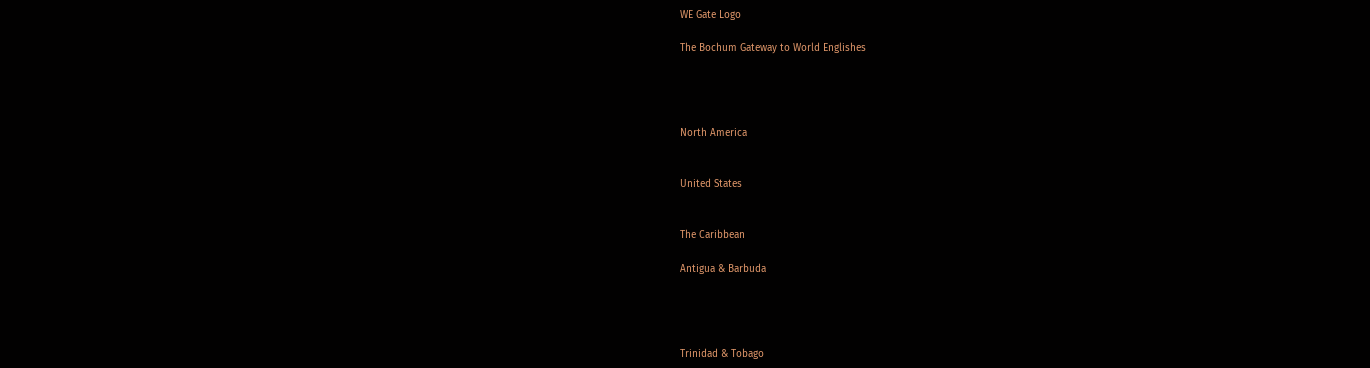WE Gate Logo

The Bochum Gateway to World Englishes




North America


United States


The Caribbean

Antigua & Barbuda




Trinidad & Tobago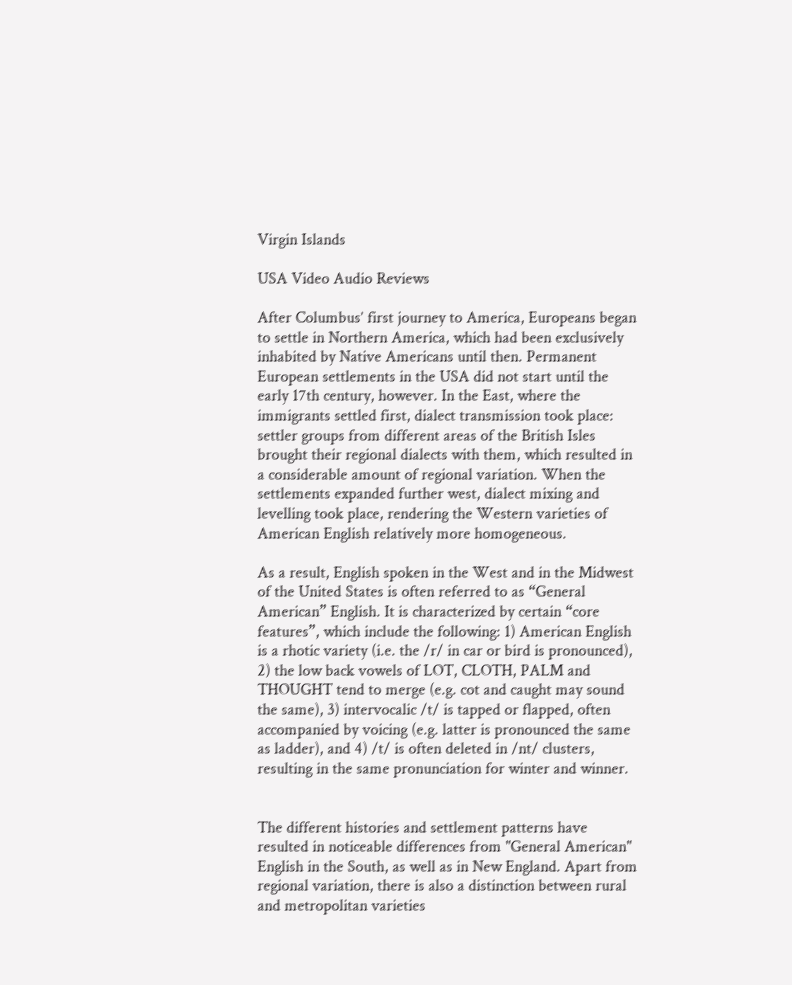Virgin Islands

USA Video Audio Reviews

After Columbus’ first journey to America, Europeans began to settle in Northern America, which had been exclusively inhabited by Native Americans until then. Permanent European settlements in the USA did not start until the early 17th century, however. In the East, where the immigrants settled first, dialect transmission took place: settler groups from different areas of the British Isles brought their regional dialects with them, which resulted in a considerable amount of regional variation. When the settlements expanded further west, dialect mixing and levelling took place, rendering the Western varieties of American English relatively more homogeneous.

As a result, English spoken in the West and in the Midwest of the United States is often referred to as “General American” English. It is characterized by certain “core features”, which include the following: 1) American English is a rhotic variety (i.e. the /r/ in car or bird is pronounced), 2) the low back vowels of LOT, CLOTH, PALM and THOUGHT tend to merge (e.g. cot and caught may sound the same), 3) intervocalic /t/ is tapped or flapped, often accompanied by voicing (e.g. latter is pronounced the same as ladder), and 4) /t/ is often deleted in /nt/ clusters, resulting in the same pronunciation for winter and winner.


The different histories and settlement patterns have resulted in noticeable differences from "General American" English in the South, as well as in New England. Apart from regional variation, there is also a distinction between rural and metropolitan varieties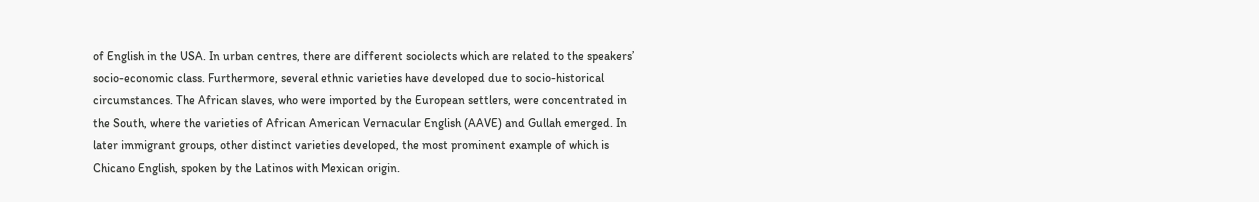of English in the USA. In urban centres, there are different sociolects which are related to the speakers’ socio-economic class. Furthermore, several ethnic varieties have developed due to socio-historical circumstances. The African slaves, who were imported by the European settlers, were concentrated in the South, where the varieties of African American Vernacular English (AAVE) and Gullah emerged. In later immigrant groups, other distinct varieties developed, the most prominent example of which is Chicano English, spoken by the Latinos with Mexican origin.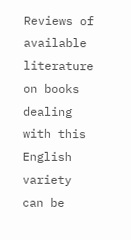Reviews of available literature on books dealing with this English variety can be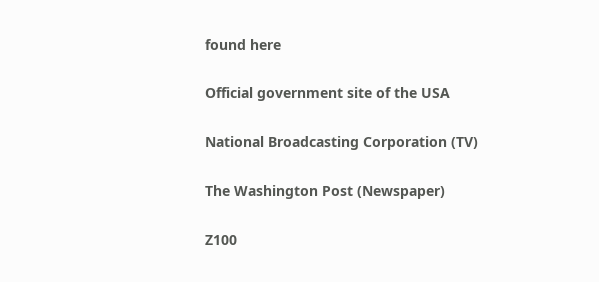found here

Official government site of the USA

National Broadcasting Corporation (TV)

The Washington Post (Newspaper)

Z100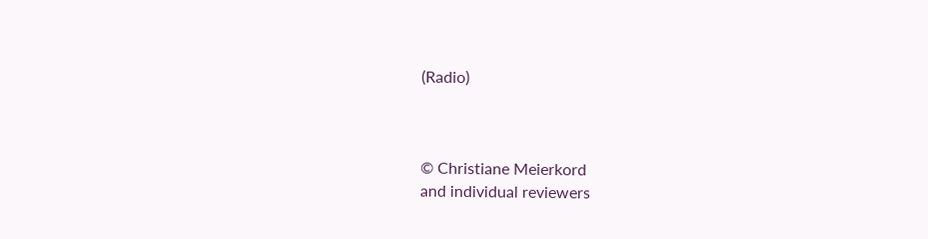(Radio)



© Christiane Meierkord
and individual reviewers